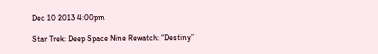Dec 10 2013 4:00pm

Star Trek: Deep Space Nine Rewatch: “Destiny”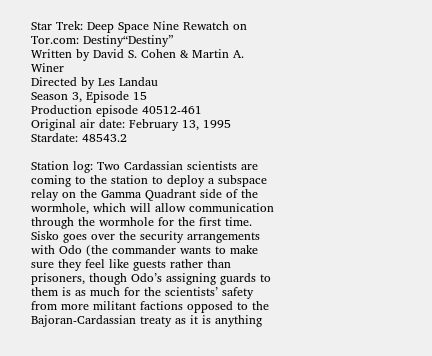Star Trek: Deep Space Nine Rewatch on Tor.com: Destiny“Destiny”
Written by David S. Cohen & Martin A. Winer
Directed by Les Landau
Season 3, Episode 15
Production episode 40512-461
Original air date: February 13, 1995
Stardate: 48543.2

Station log: Two Cardassian scientists are coming to the station to deploy a subspace relay on the Gamma Quadrant side of the wormhole, which will allow communication through the wormhole for the first time. Sisko goes over the security arrangements with Odo (the commander wants to make sure they feel like guests rather than prisoners, though Odo’s assigning guards to them is as much for the scientists’ safety from more militant factions opposed to the Bajoran-Cardassian treaty as it is anything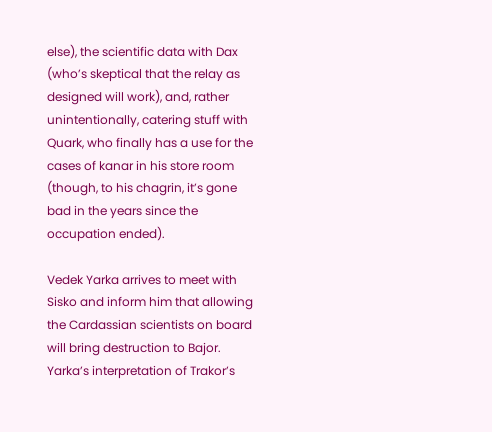else), the scientific data with Dax (who’s skeptical that the relay as designed will work), and, rather unintentionally, catering stuff with Quark, who finally has a use for the cases of kanar in his store room (though, to his chagrin, it’s gone bad in the years since the occupation ended).

Vedek Yarka arrives to meet with Sisko and inform him that allowing the Cardassian scientists on board will bring destruction to Bajor. Yarka’s interpretation of Trakor’s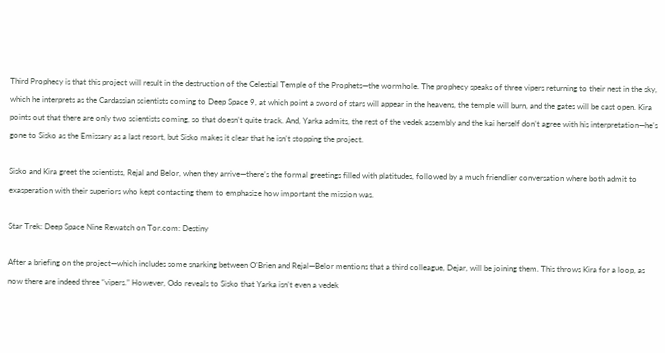Third Prophecy is that this project will result in the destruction of the Celestial Temple of the Prophets—the wormhole. The prophecy speaks of three vipers returning to their nest in the sky, which he interprets as the Cardassian scientists coming to Deep Space 9, at which point a sword of stars will appear in the heavens, the temple will burn, and the gates will be cast open. Kira points out that there are only two scientists coming, so that doesn’t quite track. And, Yarka admits, the rest of the vedek assembly and the kai herself don’t agree with his interpretation—he’s gone to Sisko as the Emissary as a last resort, but Sisko makes it clear that he isn’t stopping the project.

Sisko and Kira greet the scientists, Rejal and Belor, when they arrive—there’s the formal greetings filled with platitudes, followed by a much friendlier conversation where both admit to exasperation with their superiors who kept contacting them to emphasize how important the mission was.

Star Trek: Deep Space Nine Rewatch on Tor.com: Destiny

After a briefing on the project—which includes some snarking between O’Brien and Rejal—Belor mentions that a third colleague, Dejar, will be joining them. This throws Kira for a loop, as now there are indeed three “vipers.” However, Odo reveals to Sisko that Yarka isn’t even a vedek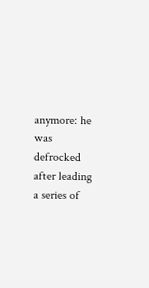anymore: he was defrocked after leading a series of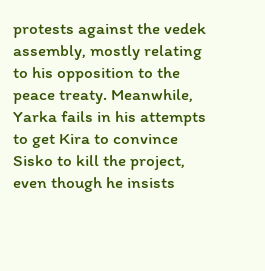protests against the vedek assembly, mostly relating to his opposition to the peace treaty. Meanwhile, Yarka fails in his attempts to get Kira to convince Sisko to kill the project, even though he insists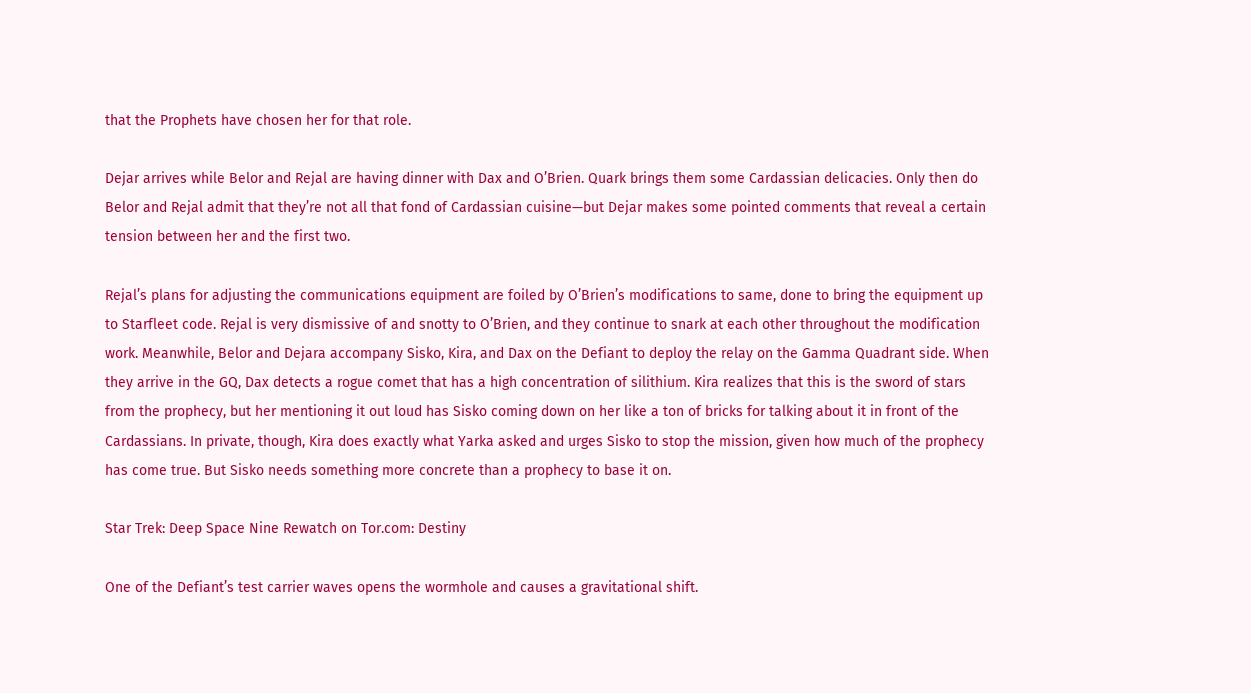that the Prophets have chosen her for that role.

Dejar arrives while Belor and Rejal are having dinner with Dax and O’Brien. Quark brings them some Cardassian delicacies. Only then do Belor and Rejal admit that they’re not all that fond of Cardassian cuisine—but Dejar makes some pointed comments that reveal a certain tension between her and the first two.

Rejal’s plans for adjusting the communications equipment are foiled by O’Brien’s modifications to same, done to bring the equipment up to Starfleet code. Rejal is very dismissive of and snotty to O’Brien, and they continue to snark at each other throughout the modification work. Meanwhile, Belor and Dejara accompany Sisko, Kira, and Dax on the Defiant to deploy the relay on the Gamma Quadrant side. When they arrive in the GQ, Dax detects a rogue comet that has a high concentration of silithium. Kira realizes that this is the sword of stars from the prophecy, but her mentioning it out loud has Sisko coming down on her like a ton of bricks for talking about it in front of the Cardassians. In private, though, Kira does exactly what Yarka asked and urges Sisko to stop the mission, given how much of the prophecy has come true. But Sisko needs something more concrete than a prophecy to base it on.

Star Trek: Deep Space Nine Rewatch on Tor.com: Destiny

One of the Defiant’s test carrier waves opens the wormhole and causes a gravitational shift.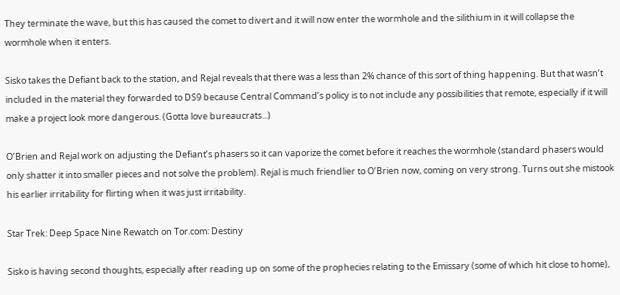They terminate the wave, but this has caused the comet to divert and it will now enter the wormhole and the silithium in it will collapse the wormhole when it enters.

Sisko takes the Defiant back to the station, and Rejal reveals that there was a less than 2% chance of this sort of thing happening. But that wasn’t included in the material they forwarded to DS9 because Central Command’s policy is to not include any possibilities that remote, especially if it will make a project look more dangerous. (Gotta love bureaucrats...)

O’Brien and Rejal work on adjusting the Defiant’s phasers so it can vaporize the comet before it reaches the wormhole (standard phasers would only shatter it into smaller pieces and not solve the problem). Rejal is much friendlier to O’Brien now, coming on very strong. Turns out she mistook his earlier irritability for flirting when it was just irritability.

Star Trek: Deep Space Nine Rewatch on Tor.com: Destiny

Sisko is having second thoughts, especially after reading up on some of the prophecies relating to the Emissary (some of which hit close to home),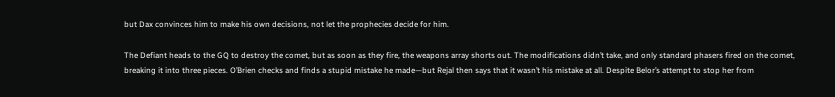but Dax convinces him to make his own decisions, not let the prophecies decide for him.

The Defiant heads to the GQ to destroy the comet, but as soon as they fire, the weapons array shorts out. The modifications didn’t take, and only standard phasers fired on the comet, breaking it into three pieces. O’Brien checks and finds a stupid mistake he made—but Rejal then says that it wasn’t his mistake at all. Despite Belor’s attempt to stop her from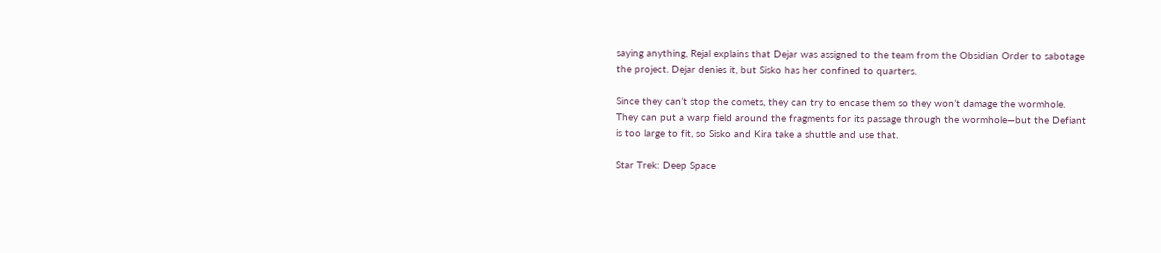saying anything, Rejal explains that Dejar was assigned to the team from the Obsidian Order to sabotage the project. Dejar denies it, but Sisko has her confined to quarters.

Since they can’t stop the comets, they can try to encase them so they won’t damage the wormhole. They can put a warp field around the fragments for its passage through the wormhole—but the Defiant is too large to fit, so Sisko and Kira take a shuttle and use that.

Star Trek: Deep Space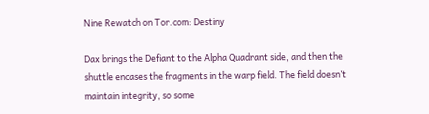Nine Rewatch on Tor.com: Destiny

Dax brings the Defiant to the Alpha Quadrant side, and then the shuttle encases the fragments in the warp field. The field doesn’t maintain integrity, so some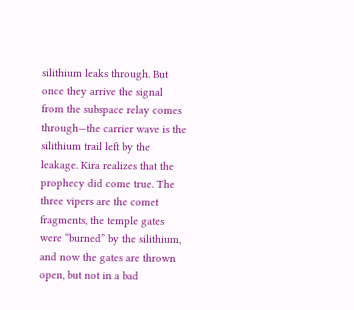silithium leaks through. But once they arrive the signal from the subspace relay comes through—the carrier wave is the silithium trail left by the leakage. Kira realizes that the prophecy did come true. The three vipers are the comet fragments, the temple gates were “burned” by the silithium, and now the gates are thrown open, but not in a bad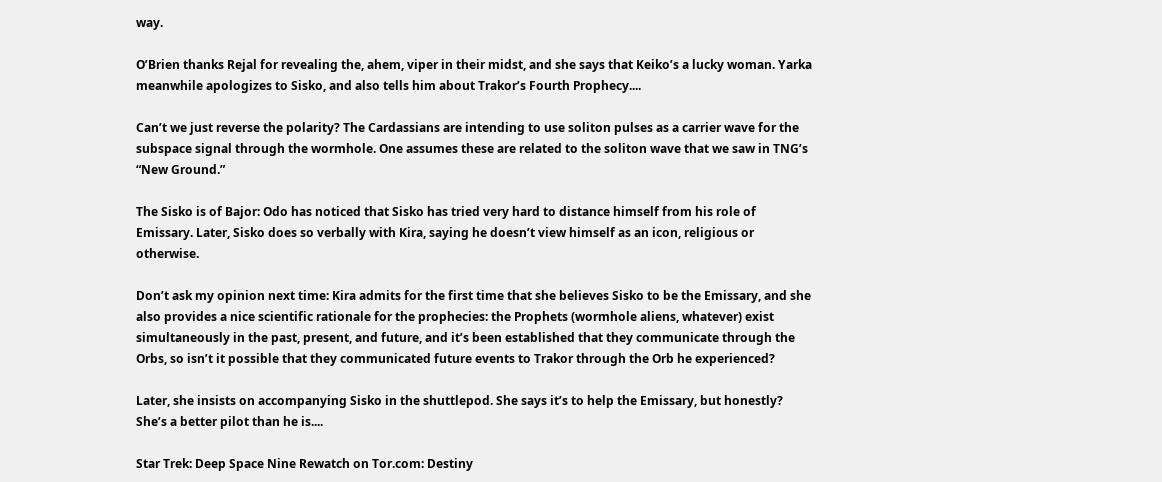way.

O’Brien thanks Rejal for revealing the, ahem, viper in their midst, and she says that Keiko’s a lucky woman. Yarka meanwhile apologizes to Sisko, and also tells him about Trakor’s Fourth Prophecy....

Can’t we just reverse the polarity? The Cardassians are intending to use soliton pulses as a carrier wave for the subspace signal through the wormhole. One assumes these are related to the soliton wave that we saw in TNG’s “New Ground.”

The Sisko is of Bajor: Odo has noticed that Sisko has tried very hard to distance himself from his role of Emissary. Later, Sisko does so verbally with Kira, saying he doesn’t view himself as an icon, religious or otherwise.

Don’t ask my opinion next time: Kira admits for the first time that she believes Sisko to be the Emissary, and she also provides a nice scientific rationale for the prophecies: the Prophets (wormhole aliens, whatever) exist simultaneously in the past, present, and future, and it’s been established that they communicate through the Orbs, so isn’t it possible that they communicated future events to Trakor through the Orb he experienced?

Later, she insists on accompanying Sisko in the shuttlepod. She says it’s to help the Emissary, but honestly? She’s a better pilot than he is....

Star Trek: Deep Space Nine Rewatch on Tor.com: Destiny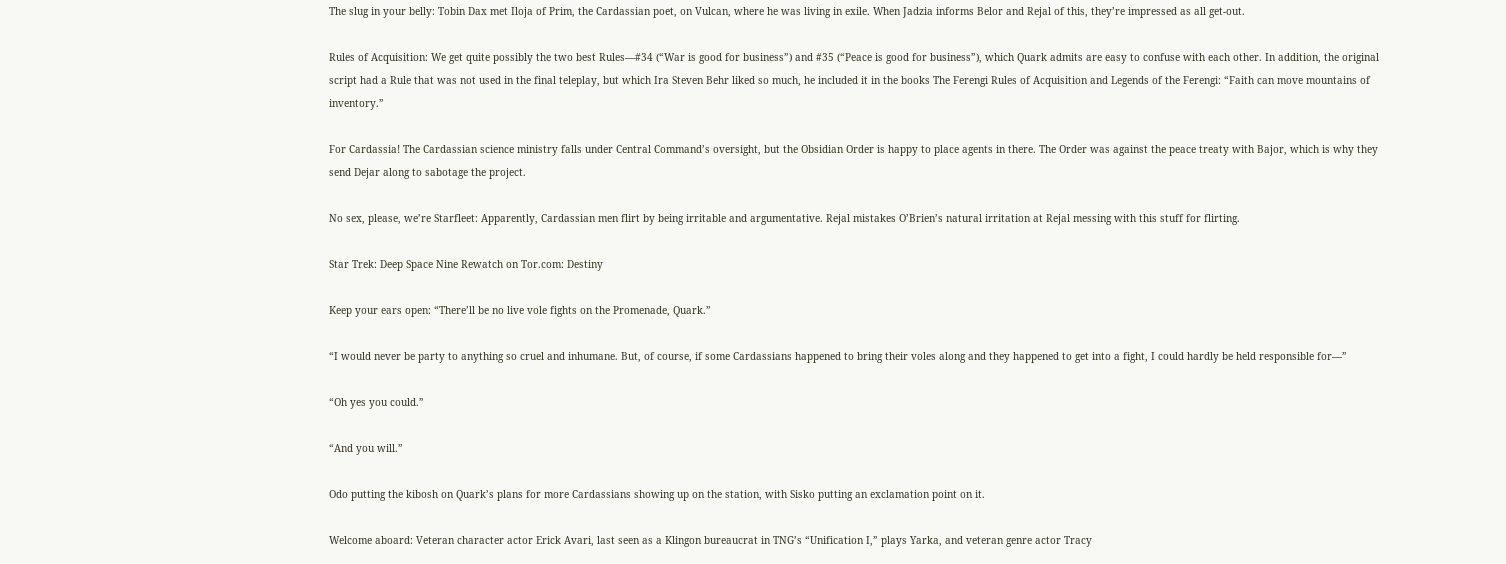The slug in your belly: Tobin Dax met Iloja of Prim, the Cardassian poet, on Vulcan, where he was living in exile. When Jadzia informs Belor and Rejal of this, they’re impressed as all get-out.

Rules of Acquisition: We get quite possibly the two best Rules—#34 (“War is good for business”) and #35 (“Peace is good for business”), which Quark admits are easy to confuse with each other. In addition, the original script had a Rule that was not used in the final teleplay, but which Ira Steven Behr liked so much, he included it in the books The Ferengi Rules of Acquisition and Legends of the Ferengi: “Faith can move mountains of inventory.”

For Cardassia! The Cardassian science ministry falls under Central Command’s oversight, but the Obsidian Order is happy to place agents in there. The Order was against the peace treaty with Bajor, which is why they send Dejar along to sabotage the project.

No sex, please, we’re Starfleet: Apparently, Cardassian men flirt by being irritable and argumentative. Rejal mistakes O’Brien’s natural irritation at Rejal messing with this stuff for flirting.

Star Trek: Deep Space Nine Rewatch on Tor.com: Destiny

Keep your ears open: “There’ll be no live vole fights on the Promenade, Quark.”

“I would never be party to anything so cruel and inhumane. But, of course, if some Cardassians happened to bring their voles along and they happened to get into a fight, I could hardly be held responsible for—”

“Oh yes you could.”

“And you will.”

Odo putting the kibosh on Quark’s plans for more Cardassians showing up on the station, with Sisko putting an exclamation point on it.

Welcome aboard: Veteran character actor Erick Avari, last seen as a Klingon bureaucrat in TNG’s “Unification I,” plays Yarka, and veteran genre actor Tracy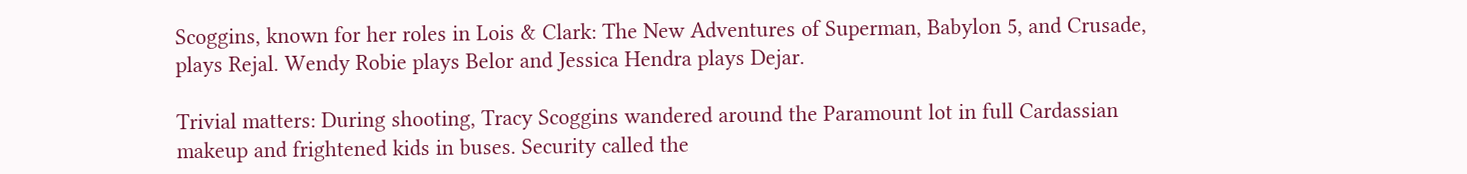Scoggins, known for her roles in Lois & Clark: The New Adventures of Superman, Babylon 5, and Crusade, plays Rejal. Wendy Robie plays Belor and Jessica Hendra plays Dejar.

Trivial matters: During shooting, Tracy Scoggins wandered around the Paramount lot in full Cardassian makeup and frightened kids in buses. Security called the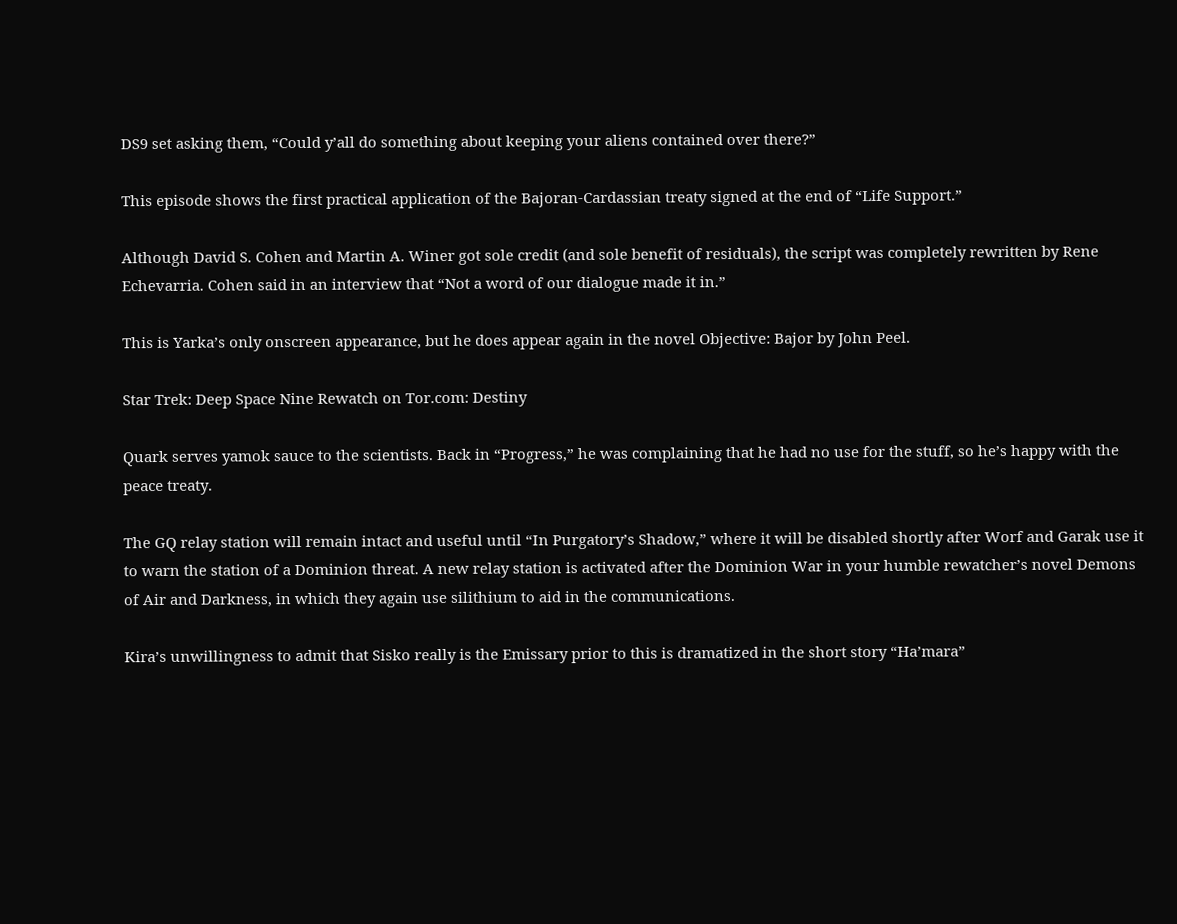DS9 set asking them, “Could y’all do something about keeping your aliens contained over there?”

This episode shows the first practical application of the Bajoran-Cardassian treaty signed at the end of “Life Support.”

Although David S. Cohen and Martin A. Winer got sole credit (and sole benefit of residuals), the script was completely rewritten by Rene Echevarria. Cohen said in an interview that “Not a word of our dialogue made it in.”

This is Yarka’s only onscreen appearance, but he does appear again in the novel Objective: Bajor by John Peel.

Star Trek: Deep Space Nine Rewatch on Tor.com: Destiny

Quark serves yamok sauce to the scientists. Back in “Progress,” he was complaining that he had no use for the stuff, so he’s happy with the peace treaty.

The GQ relay station will remain intact and useful until “In Purgatory’s Shadow,” where it will be disabled shortly after Worf and Garak use it to warn the station of a Dominion threat. A new relay station is activated after the Dominion War in your humble rewatcher’s novel Demons of Air and Darkness, in which they again use silithium to aid in the communications.

Kira’s unwillingness to admit that Sisko really is the Emissary prior to this is dramatized in the short story “Ha’mara”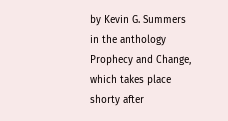by Kevin G. Summers in the anthology Prophecy and Change, which takes place shorty after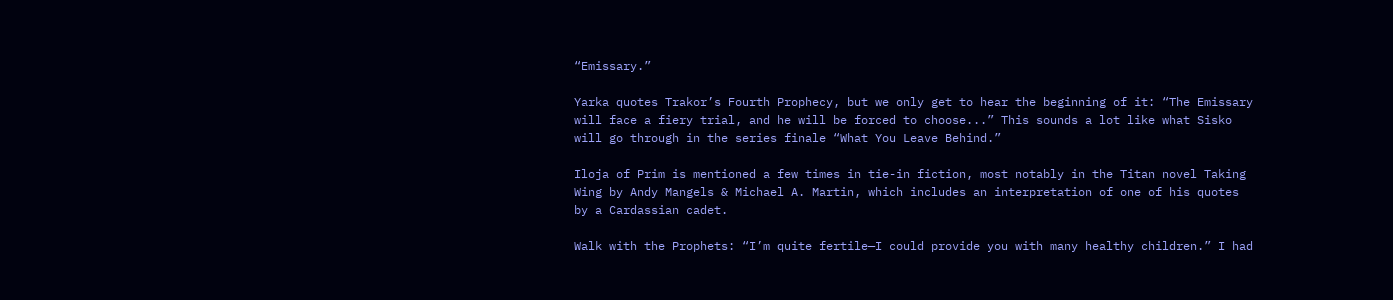“Emissary.”

Yarka quotes Trakor’s Fourth Prophecy, but we only get to hear the beginning of it: “The Emissary will face a fiery trial, and he will be forced to choose...” This sounds a lot like what Sisko will go through in the series finale “What You Leave Behind.”

Iloja of Prim is mentioned a few times in tie-in fiction, most notably in the Titan novel Taking Wing by Andy Mangels & Michael A. Martin, which includes an interpretation of one of his quotes by a Cardassian cadet.

Walk with the Prophets: “I’m quite fertile—I could provide you with many healthy children.” I had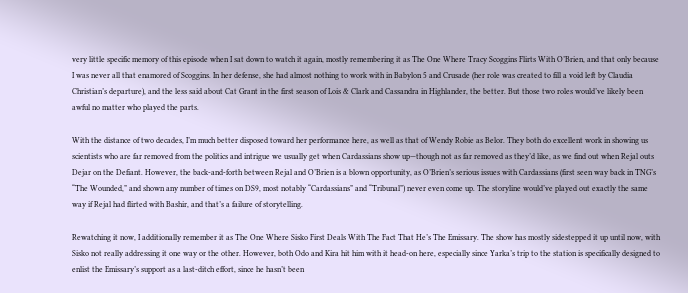very little specific memory of this episode when I sat down to watch it again, mostly remembering it as The One Where Tracy Scoggins Flirts With O’Brien, and that only because I was never all that enamored of Scoggins. In her defense, she had almost nothing to work with in Babylon 5 and Crusade (her role was created to fill a void left by Claudia Christian’s departure), and the less said about Cat Grant in the first season of Lois & Clark and Cassandra in Highlander, the better. But those two roles would’ve likely been awful no matter who played the parts.

With the distance of two decades, I’m much better disposed toward her performance here, as well as that of Wendy Robie as Belor. They both do excellent work in showing us scientists who are far removed from the politics and intrigue we usually get when Cardassians show up—though not as far removed as they’d like, as we find out when Rejal outs Dejar on the Defiant. However, the back-and-forth between Rejal and O’Brien is a blown opportunity, as O’Brien’s serious issues with Cardassians (first seen way back in TNG’s “The Wounded,” and shown any number of times on DS9, most notably “Cardassians” and “Tribunal”) never even come up. The storyline would’ve played out exactly the same way if Rejal had flirted with Bashir, and that’s a failure of storytelling.

Rewatching it now, I additionally remember it as The One Where Sisko First Deals With The Fact That He’s The Emissary. The show has mostly sidestepped it up until now, with Sisko not really addressing it one way or the other. However, both Odo and Kira hit him with it head-on here, especially since Yarka’s trip to the station is specifically designed to enlist the Emissary’s support as a last-ditch effort, since he hasn’t been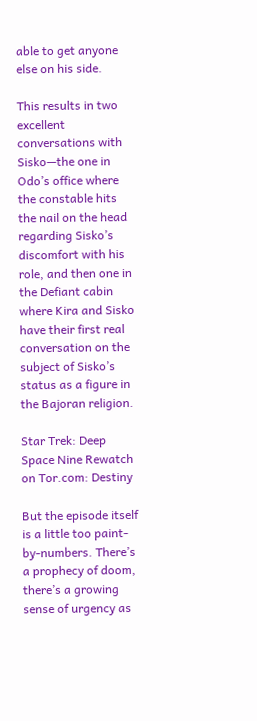able to get anyone else on his side.

This results in two excellent conversations with Sisko—the one in Odo’s office where the constable hits the nail on the head regarding Sisko’s discomfort with his role, and then one in the Defiant cabin where Kira and Sisko have their first real conversation on the subject of Sisko’s status as a figure in the Bajoran religion.

Star Trek: Deep Space Nine Rewatch on Tor.com: Destiny

But the episode itself is a little too paint-by-numbers. There’s a prophecy of doom, there’s a growing sense of urgency as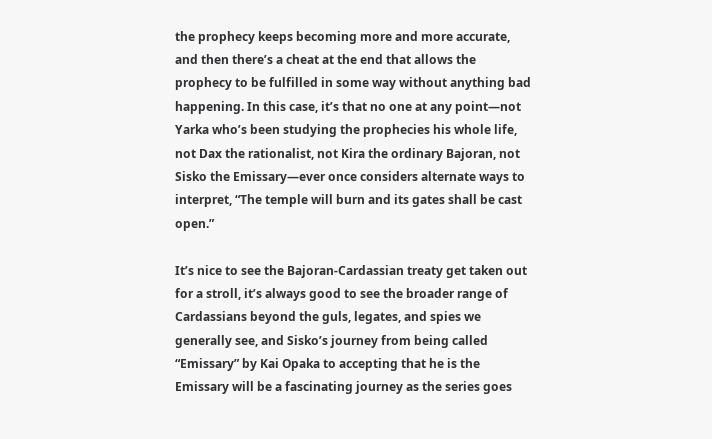the prophecy keeps becoming more and more accurate, and then there’s a cheat at the end that allows the prophecy to be fulfilled in some way without anything bad happening. In this case, it’s that no one at any point—not Yarka who’s been studying the prophecies his whole life, not Dax the rationalist, not Kira the ordinary Bajoran, not Sisko the Emissary—ever once considers alternate ways to interpret, “The temple will burn and its gates shall be cast open.”

It’s nice to see the Bajoran-Cardassian treaty get taken out for a stroll, it’s always good to see the broader range of Cardassians beyond the guls, legates, and spies we generally see, and Sisko’s journey from being called “Emissary” by Kai Opaka to accepting that he is the Emissary will be a fascinating journey as the series goes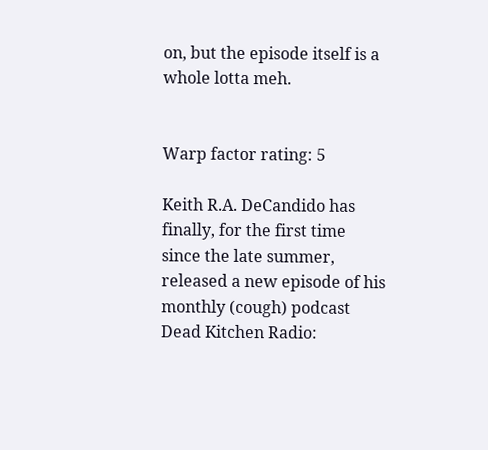on, but the episode itself is a whole lotta meh.


Warp factor rating: 5

Keith R.A. DeCandido has finally, for the first time since the late summer, released a new episode of his monthly (cough) podcast Dead Kitchen Radio: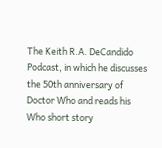The Keith R.A. DeCandido Podcast, in which he discusses the 50th anniversary of Doctor Who and reads his Who short story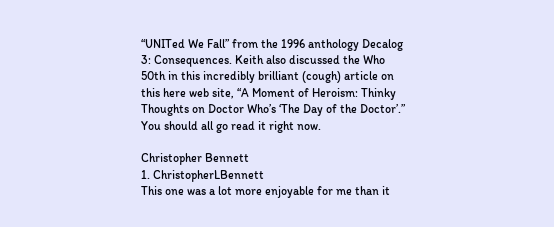“UNITed We Fall” from the 1996 anthology Decalog 3: Consequences. Keith also discussed the Who 50th in this incredibly brilliant (cough) article on this here web site, “A Moment of Heroism: Thinky Thoughts on Doctor Who’s ‘The Day of the Doctor’.” You should all go read it right now.

Christopher Bennett
1. ChristopherLBennett
This one was a lot more enjoyable for me than it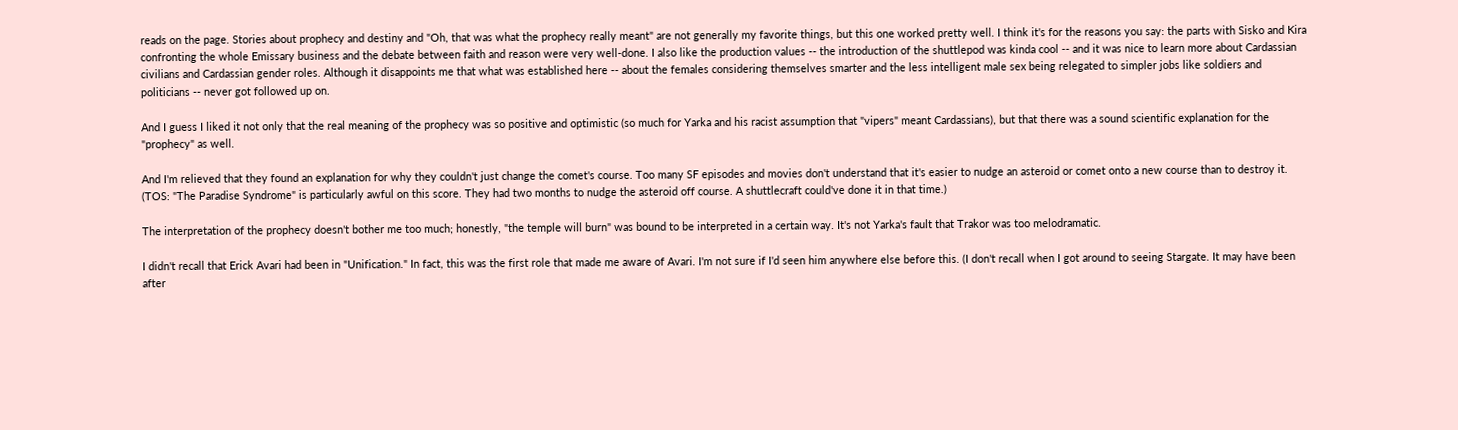reads on the page. Stories about prophecy and destiny and "Oh, that was what the prophecy really meant" are not generally my favorite things, but this one worked pretty well. I think it's for the reasons you say: the parts with Sisko and Kira confronting the whole Emissary business and the debate between faith and reason were very well-done. I also like the production values -- the introduction of the shuttlepod was kinda cool -- and it was nice to learn more about Cardassian civilians and Cardassian gender roles. Although it disappoints me that what was established here -- about the females considering themselves smarter and the less intelligent male sex being relegated to simpler jobs like soldiers and politicians -- never got followed up on.

And I guess I liked it not only that the real meaning of the prophecy was so positive and optimistic (so much for Yarka and his racist assumption that "vipers" meant Cardassians), but that there was a sound scientific explanation for the "prophecy" as well.

And I'm relieved that they found an explanation for why they couldn't just change the comet's course. Too many SF episodes and movies don't understand that it's easier to nudge an asteroid or comet onto a new course than to destroy it. (TOS: "The Paradise Syndrome" is particularly awful on this score. They had two months to nudge the asteroid off course. A shuttlecraft could've done it in that time.)

The interpretation of the prophecy doesn't bother me too much; honestly, "the temple will burn" was bound to be interpreted in a certain way. It's not Yarka's fault that Trakor was too melodramatic.

I didn't recall that Erick Avari had been in "Unification." In fact, this was the first role that made me aware of Avari. I'm not sure if I'd seen him anywhere else before this. (I don't recall when I got around to seeing Stargate. It may have been after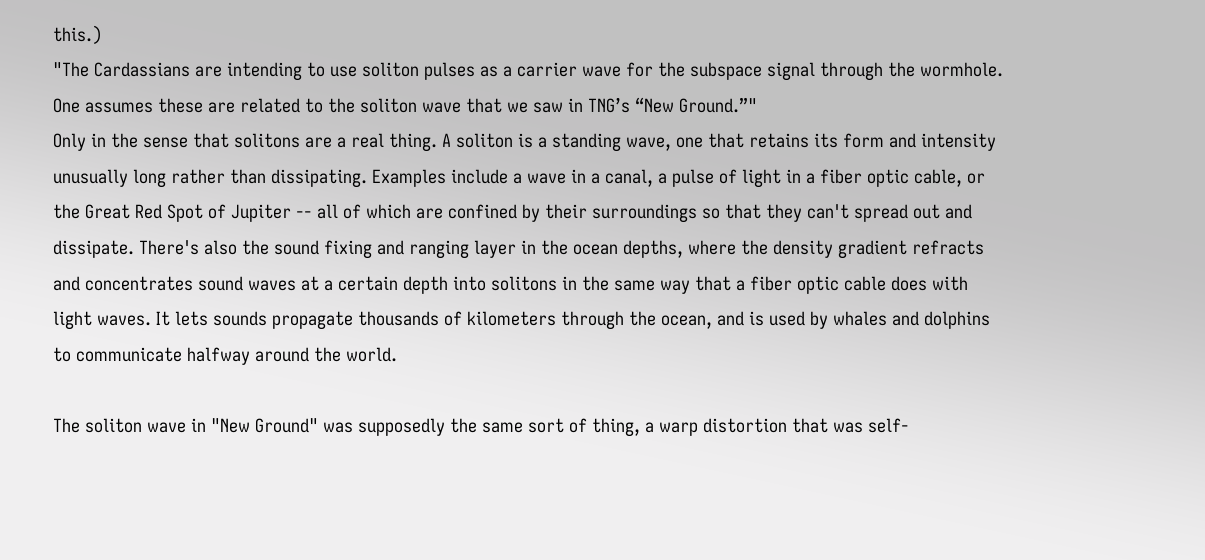this.)
"The Cardassians are intending to use soliton pulses as a carrier wave for the subspace signal through the wormhole. One assumes these are related to the soliton wave that we saw in TNG’s “New Ground.”"
Only in the sense that solitons are a real thing. A soliton is a standing wave, one that retains its form and intensity unusually long rather than dissipating. Examples include a wave in a canal, a pulse of light in a fiber optic cable, or the Great Red Spot of Jupiter -- all of which are confined by their surroundings so that they can't spread out and dissipate. There's also the sound fixing and ranging layer in the ocean depths, where the density gradient refracts and concentrates sound waves at a certain depth into solitons in the same way that a fiber optic cable does with light waves. It lets sounds propagate thousands of kilometers through the ocean, and is used by whales and dolphins to communicate halfway around the world.

The soliton wave in "New Ground" was supposedly the same sort of thing, a warp distortion that was self-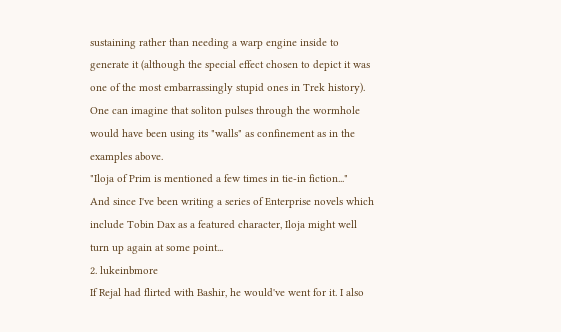sustaining rather than needing a warp engine inside to generate it (although the special effect chosen to depict it was one of the most embarrassingly stupid ones in Trek history). One can imagine that soliton pulses through the wormhole would have been using its "walls" as confinement as in the examples above.
"Iloja of Prim is mentioned a few times in tie-in fiction..."
And since I've been writing a series of Enterprise novels which include Tobin Dax as a featured character, Iloja might well turn up again at some point...
2. lukeinbmore
If Rejal had flirted with Bashir, he would've went for it. I also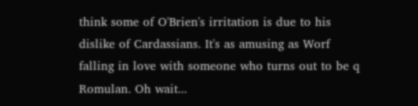think some of O'Brien's irritation is due to his dislike of Cardassians. It's as amusing as Worf falling in love with someone who turns out to be q Romulan. Oh wait...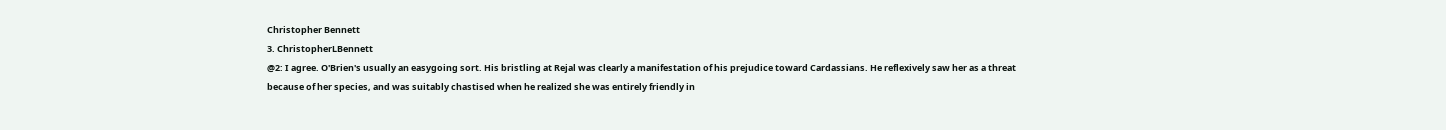Christopher Bennett
3. ChristopherLBennett
@2: I agree. O'Brien's usually an easygoing sort. His bristling at Rejal was clearly a manifestation of his prejudice toward Cardassians. He reflexively saw her as a threat because of her species, and was suitably chastised when he realized she was entirely friendly in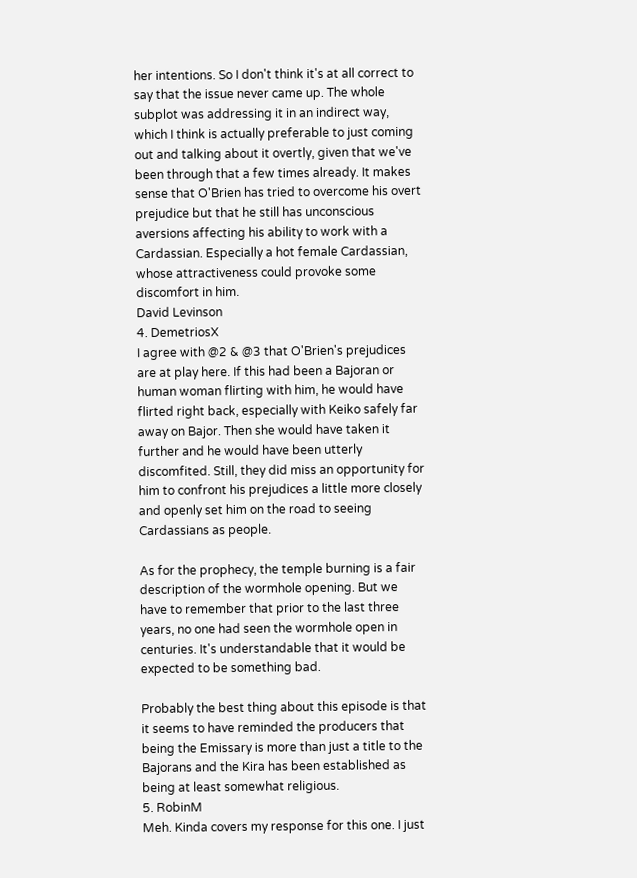her intentions. So I don't think it's at all correct to say that the issue never came up. The whole subplot was addressing it in an indirect way, which I think is actually preferable to just coming out and talking about it overtly, given that we've been through that a few times already. It makes sense that O'Brien has tried to overcome his overt prejudice but that he still has unconscious aversions affecting his ability to work with a Cardassian. Especially a hot female Cardassian, whose attractiveness could provoke some discomfort in him.
David Levinson
4. DemetriosX
I agree with @2 & @3 that O'Brien's prejudices are at play here. If this had been a Bajoran or human woman flirting with him, he would have flirted right back, especially with Keiko safely far away on Bajor. Then she would have taken it further and he would have been utterly discomfited. Still, they did miss an opportunity for him to confront his prejudices a little more closely and openly set him on the road to seeing Cardassians as people.

As for the prophecy, the temple burning is a fair description of the wormhole opening. But we have to remember that prior to the last three years, no one had seen the wormhole open in centuries. It's understandable that it would be expected to be something bad.

Probably the best thing about this episode is that it seems to have reminded the producers that being the Emissary is more than just a title to the Bajorans and the Kira has been established as being at least somewhat religious.
5. RobinM
Meh. Kinda covers my response for this one. I just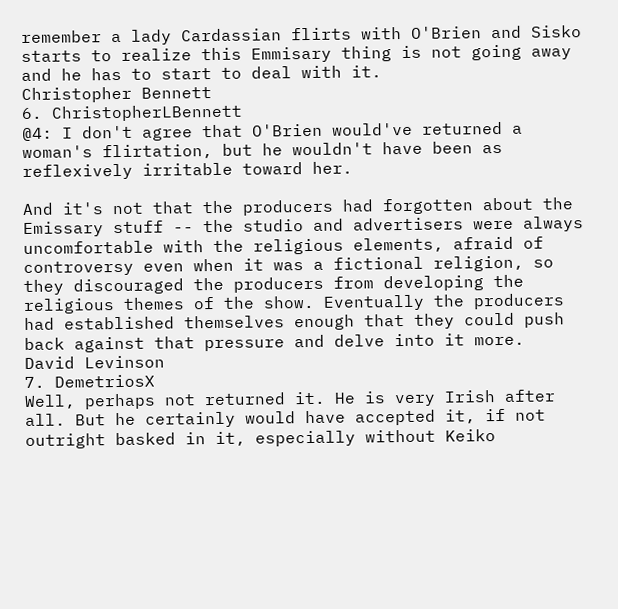remember a lady Cardassian flirts with O'Brien and Sisko starts to realize this Emmisary thing is not going away and he has to start to deal with it.
Christopher Bennett
6. ChristopherLBennett
@4: I don't agree that O'Brien would've returned a woman's flirtation, but he wouldn't have been as reflexively irritable toward her.

And it's not that the producers had forgotten about the Emissary stuff -- the studio and advertisers were always uncomfortable with the religious elements, afraid of controversy even when it was a fictional religion, so they discouraged the producers from developing the religious themes of the show. Eventually the producers had established themselves enough that they could push back against that pressure and delve into it more.
David Levinson
7. DemetriosX
Well, perhaps not returned it. He is very Irish after all. But he certainly would have accepted it, if not outright basked in it, especially without Keiko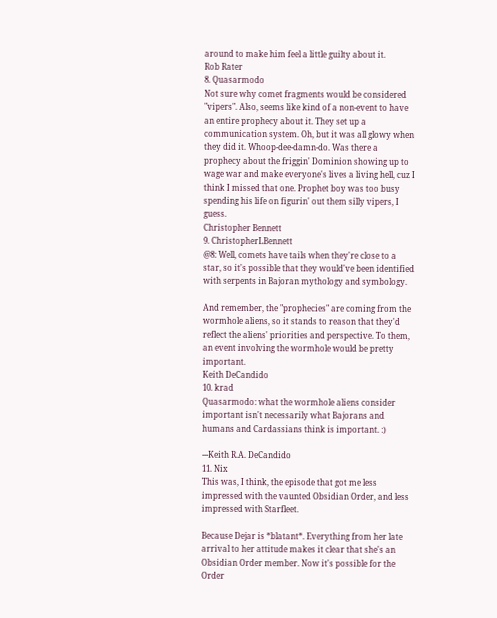around to make him feel a little guilty about it.
Rob Rater
8. Quasarmodo
Not sure why comet fragments would be considered "vipers". Also, seems like kind of a non-event to have an entire prophecy about it. They set up a communication system. Oh, but it was all glowy when they did it. Whoop-dee-damn-do. Was there a prophecy about the friggin' Dominion showing up to wage war and make everyone's lives a living hell, cuz I think I missed that one. Prophet boy was too busy spending his life on figurin' out them silly vipers, I guess.
Christopher Bennett
9. ChristopherLBennett
@8: Well, comets have tails when they're close to a star, so it's possible that they would've been identified with serpents in Bajoran mythology and symbology.

And remember, the "prophecies" are coming from the wormhole aliens, so it stands to reason that they'd reflect the aliens' priorities and perspective. To them, an event involving the wormhole would be pretty important.
Keith DeCandido
10. krad
Quasarmodo: what the wormhole aliens consider important isn't necessarily what Bajorans and humans and Cardassians think is important. :)

---Keith R.A. DeCandido
11. Nix
This was, I think, the episode that got me less impressed with the vaunted Obsidian Order, and less impressed with Starfleet.

Because Dejar is *blatant*. Everything from her late arrival to her attitude makes it clear that she's an Obsidian Order member. Now it's possible for the Order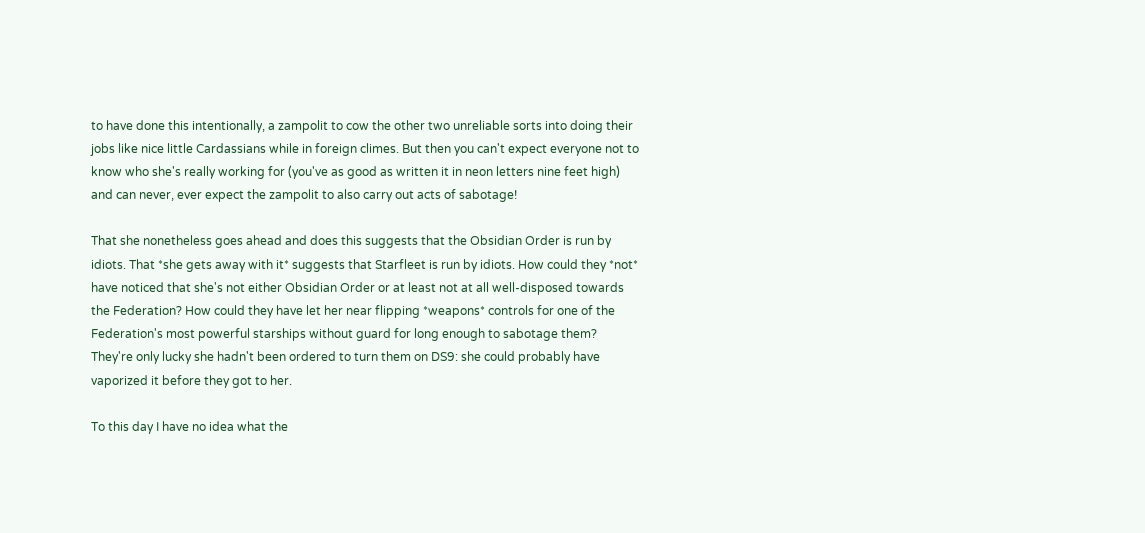to have done this intentionally, a zampolit to cow the other two unreliable sorts into doing their jobs like nice little Cardassians while in foreign climes. But then you can't expect everyone not to know who she's really working for (you've as good as written it in neon letters nine feet high) and can never, ever expect the zampolit to also carry out acts of sabotage!

That she nonetheless goes ahead and does this suggests that the Obsidian Order is run by idiots. That *she gets away with it* suggests that Starfleet is run by idiots. How could they *not* have noticed that she's not either Obsidian Order or at least not at all well-disposed towards the Federation? How could they have let her near flipping *weapons* controls for one of the Federation's most powerful starships without guard for long enough to sabotage them? They're only lucky she hadn't been ordered to turn them on DS9: she could probably have vaporized it before they got to her.

To this day I have no idea what the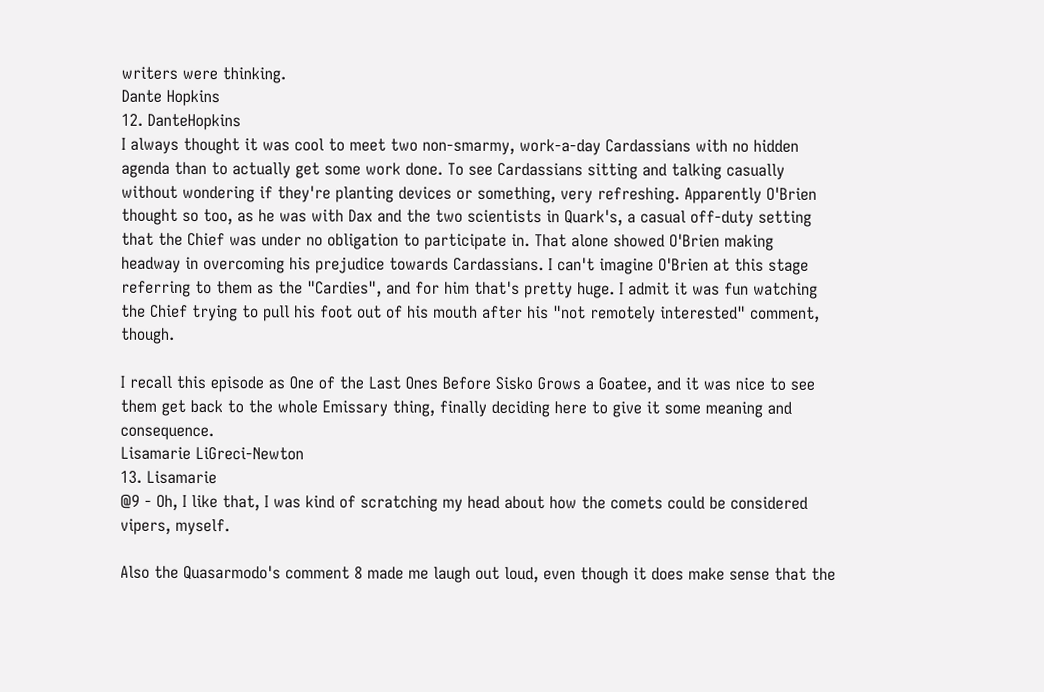writers were thinking.
Dante Hopkins
12. DanteHopkins
I always thought it was cool to meet two non-smarmy, work-a-day Cardassians with no hidden agenda than to actually get some work done. To see Cardassians sitting and talking casually without wondering if they're planting devices or something, very refreshing. Apparently O'Brien thought so too, as he was with Dax and the two scientists in Quark's, a casual off-duty setting that the Chief was under no obligation to participate in. That alone showed O'Brien making headway in overcoming his prejudice towards Cardassians. I can't imagine O'Brien at this stage referring to them as the "Cardies", and for him that's pretty huge. I admit it was fun watching the Chief trying to pull his foot out of his mouth after his "not remotely interested" comment, though.

I recall this episode as One of the Last Ones Before Sisko Grows a Goatee, and it was nice to see them get back to the whole Emissary thing, finally deciding here to give it some meaning and consequence.
Lisamarie LiGreci-Newton
13. Lisamarie
@9 - Oh, I like that, I was kind of scratching my head about how the comets could be considered vipers, myself.

Also the Quasarmodo's comment 8 made me laugh out loud, even though it does make sense that the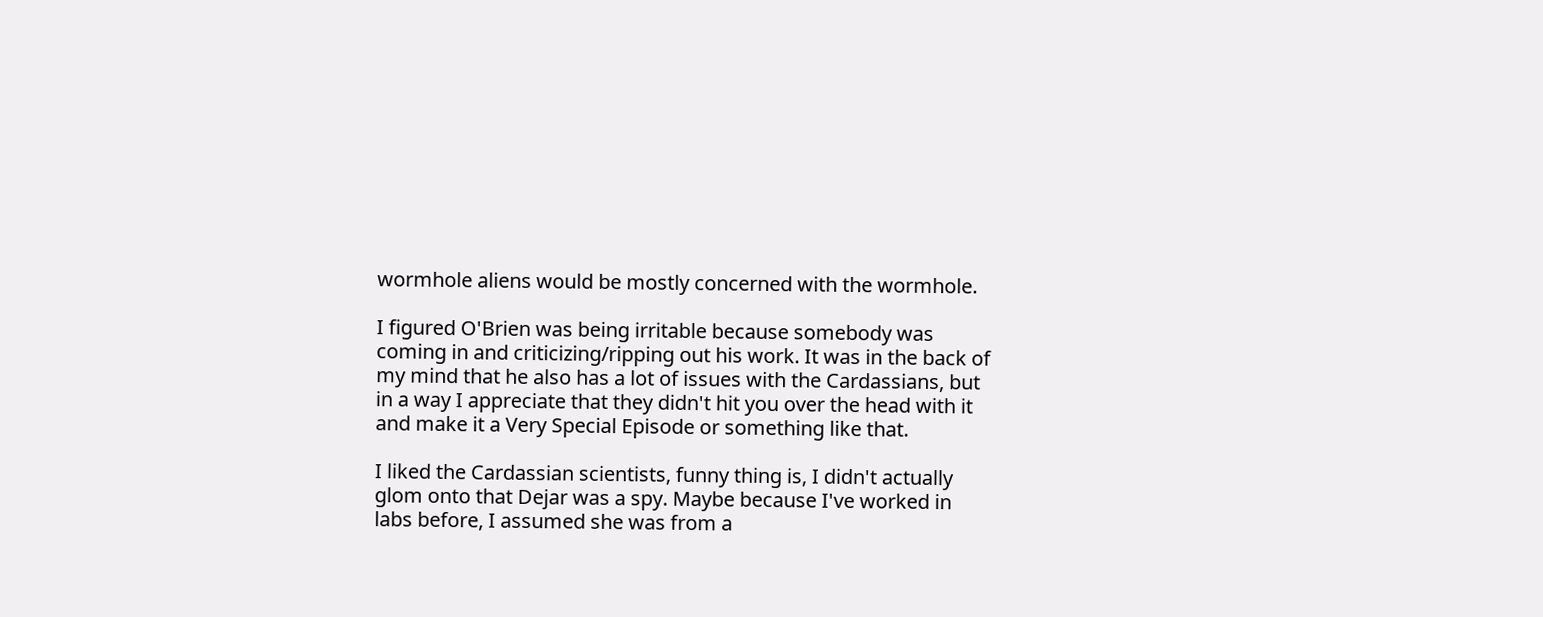wormhole aliens would be mostly concerned with the wormhole.

I figured O'Brien was being irritable because somebody was coming in and criticizing/ripping out his work. It was in the back of my mind that he also has a lot of issues with the Cardassians, but in a way I appreciate that they didn't hit you over the head with it and make it a Very Special Episode or something like that.

I liked the Cardassian scientists, funny thing is, I didn't actually glom onto that Dejar was a spy. Maybe because I've worked in labs before, I assumed she was from a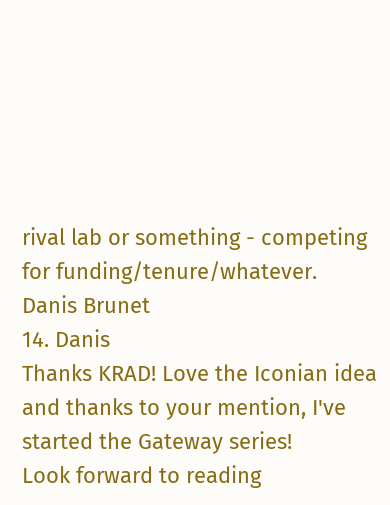rival lab or something - competing for funding/tenure/whatever.
Danis Brunet
14. Danis
Thanks KRAD! Love the Iconian idea and thanks to your mention, I've started the Gateway series!
Look forward to reading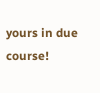yours in due course!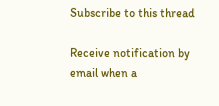Subscribe to this thread

Receive notification by email when a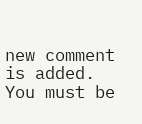new comment is added. You must be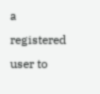a registered user to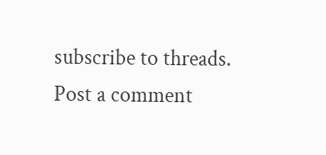subscribe to threads.
Post a comment